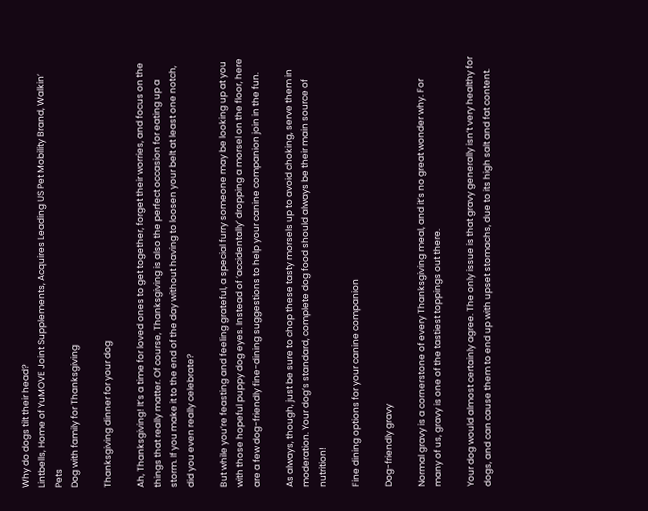Why do dogs tilt their head?
Lintbells, Home of YuMOVE Joint Supplements, Acquires Leading US Pet Mobility Brand, Walkin’ Pets
Dog with family for Thanksgiving

Thanksgiving dinner for your dog

Ah, Thanksgiving! It’s a time for loved ones to get together, forget their worries, and focus on the things that really matter. Of course, Thanksgiving is also the perfect occasion for eating up a storm. If you make it to the end of the day without having to loosen your belt at least one notch, did you even really celebrate?

But while you’re feasting and feeling grateful, a special furry someone may be looking up at you with those hopeful puppy dog eyes. Instead of ‘accidentally’ dropping a morsel on the floor, here are a few dog-friendly fine-dining suggestions to help your canine companion join in the fun.

As always, though, just be sure to chop these tasty morsels up to avoid choking, serve them in moderation. Your dog’s standard, complete dog food should always be their main source of nutrition!

Fine dining options for your canine companion

Dog-friendly gravy

Normal gravy is a cornerstone of every Thanksgiving meal, and it’s no great wonder why. For many of us, gravy is one of the tastiest toppings out there.

Your dog would almost certainly agree. The only issue is that gravy generally isn’t very healthy for dogs, and can cause them to end up with upset stomachs, due to its high salt and fat content.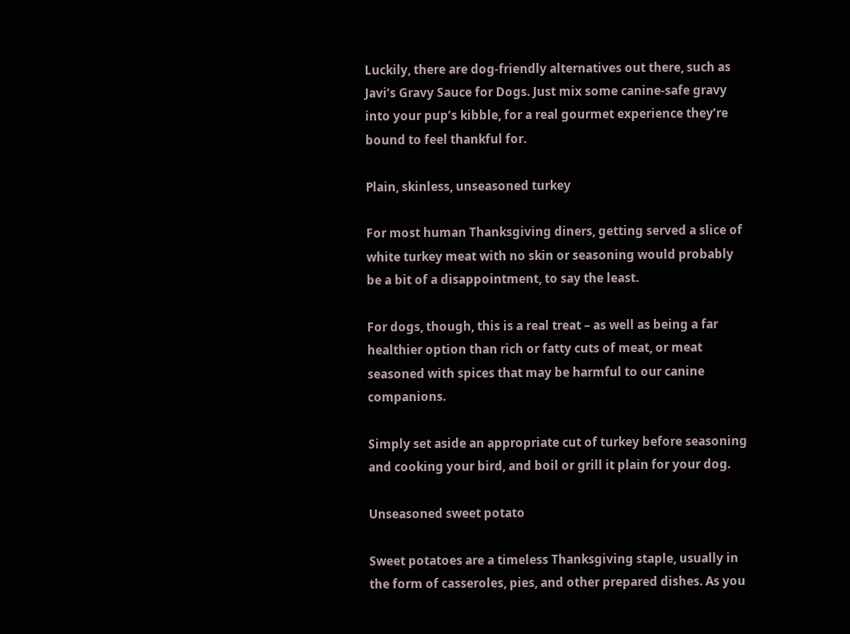Luckily, there are dog-friendly alternatives out there, such as Javi’s Gravy Sauce for Dogs. Just mix some canine-safe gravy into your pup’s kibble, for a real gourmet experience they’re bound to feel thankful for.

Plain, skinless, unseasoned turkey

For most human Thanksgiving diners, getting served a slice of white turkey meat with no skin or seasoning would probably be a bit of a disappointment, to say the least.

For dogs, though, this is a real treat – as well as being a far healthier option than rich or fatty cuts of meat, or meat seasoned with spices that may be harmful to our canine companions.

Simply set aside an appropriate cut of turkey before seasoning and cooking your bird, and boil or grill it plain for your dog.

Unseasoned sweet potato

Sweet potatoes are a timeless Thanksgiving staple, usually in the form of casseroles, pies, and other prepared dishes. As you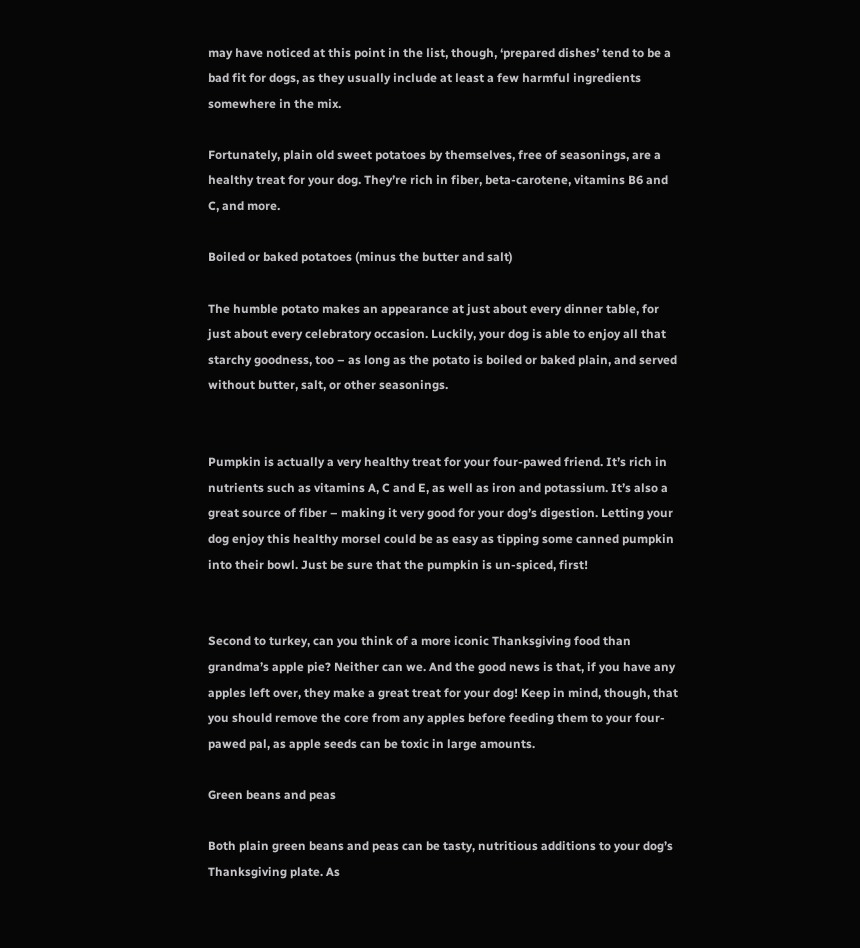may have noticed at this point in the list, though, ‘prepared dishes’ tend to be a bad fit for dogs, as they usually include at least a few harmful ingredients somewhere in the mix.

Fortunately, plain old sweet potatoes by themselves, free of seasonings, are a healthy treat for your dog. They’re rich in fiber, beta-carotene, vitamins B6 and C, and more.

Boiled or baked potatoes (minus the butter and salt)

The humble potato makes an appearance at just about every dinner table, for just about every celebratory occasion. Luckily, your dog is able to enjoy all that starchy goodness, too – as long as the potato is boiled or baked plain, and served without butter, salt, or other seasonings.


Pumpkin is actually a very healthy treat for your four-pawed friend. It’s rich in nutrients such as vitamins A, C and E, as well as iron and potassium. It’s also a great source of fiber – making it very good for your dog’s digestion. Letting your dog enjoy this healthy morsel could be as easy as tipping some canned pumpkin into their bowl. Just be sure that the pumpkin is un-spiced, first!


Second to turkey, can you think of a more iconic Thanksgiving food than grandma’s apple pie? Neither can we. And the good news is that, if you have any apples left over, they make a great treat for your dog! Keep in mind, though, that you should remove the core from any apples before feeding them to your four-pawed pal, as apple seeds can be toxic in large amounts.

Green beans and peas

Both plain green beans and peas can be tasty, nutritious additions to your dog’s Thanksgiving plate. As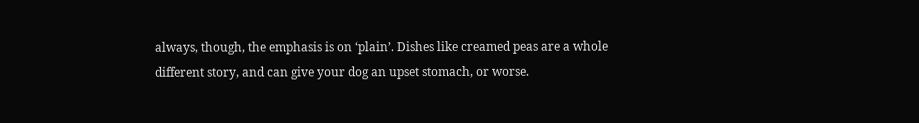always, though, the emphasis is on ‘plain’. Dishes like creamed peas are a whole different story, and can give your dog an upset stomach, or worse.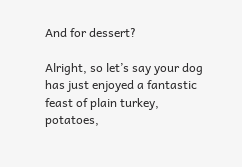And for dessert?

Alright, so let’s say your dog has just enjoyed a fantastic feast of plain turkey, potatoes,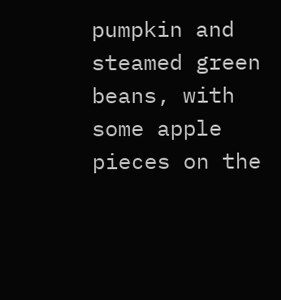pumpkin and steamed green beans, with some apple pieces on the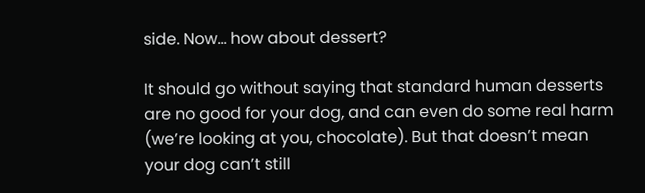side. Now... how about dessert?

It should go without saying that standard human desserts are no good for your dog, and can even do some real harm (we’re looking at you, chocolate). But that doesn’t mean your dog can’t still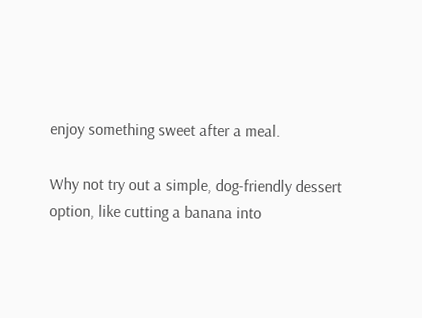enjoy something sweet after a meal.

Why not try out a simple, dog-friendly dessert option, like cutting a banana into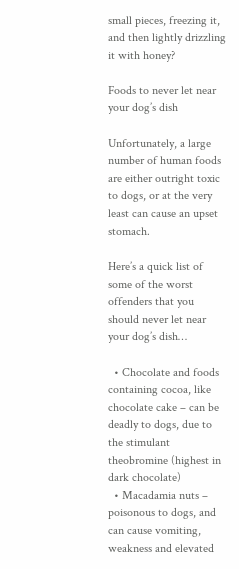small pieces, freezing it, and then lightly drizzling it with honey?

Foods to never let near your dog’s dish

Unfortunately, a large number of human foods are either outright toxic to dogs, or at the very least can cause an upset stomach.

Here’s a quick list of some of the worst offenders that you should never let near your dog’s dish…

  • Chocolate and foods containing cocoa, like chocolate cake – can be deadly to dogs, due to the stimulant theobromine (highest in dark chocolate)
  • Macadamia nuts – poisonous to dogs, and can cause vomiting, weakness and elevated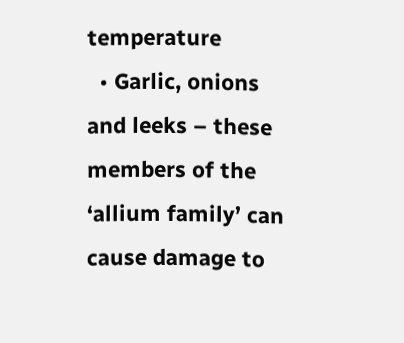temperature
  • Garlic, onions and leeks – these members of the ‘allium family’ can cause damage to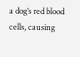a dog’s red blood cells, causing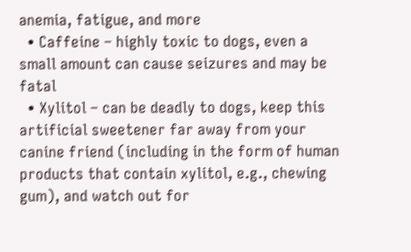anemia, fatigue, and more
  • Caffeine – highly toxic to dogs, even a small amount can cause seizures and may be fatal
  • Xylitol – can be deadly to dogs, keep this artificial sweetener far away from your canine friend (including in the form of human products that contain xylitol, e.g., chewing gum), and watch out for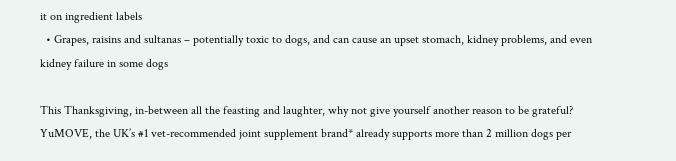it on ingredient labels
  • Grapes, raisins and sultanas – potentially toxic to dogs, and can cause an upset stomach, kidney problems, and even kidney failure in some dogs

This Thanksgiving, in-between all the feasting and laughter, why not give yourself another reason to be grateful? YuMOVE, the UK’s #1 vet-recommended joint supplement brand* already supports more than 2 million dogs per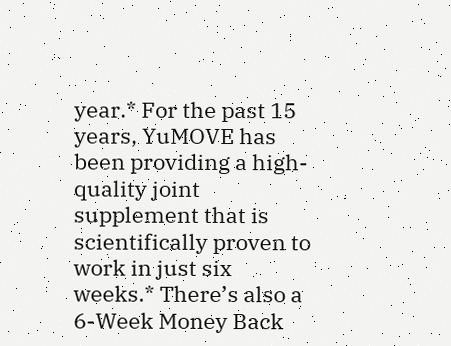year.* For the past 15 years, YuMOVE has been providing a high-quality joint supplement that is scientifically proven to work in just six weeks.* There’s also a 6-Week Money Back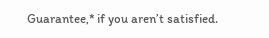Guarantee,* if you aren’t satisfied.